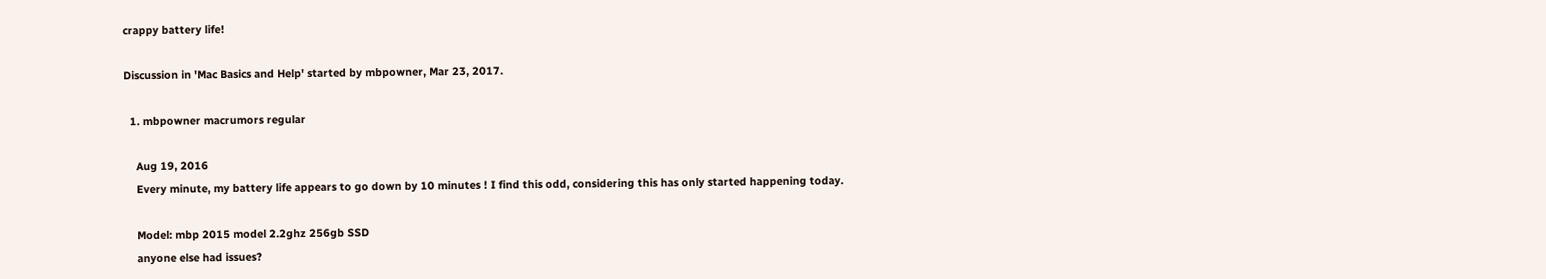crappy battery life!

Discussion in 'Mac Basics and Help' started by mbpowner, Mar 23, 2017.

  1. mbpowner macrumors regular

    Aug 19, 2016
    Every minute, my battery life appears to go down by 10 minutes ! I find this odd, considering this has only started happening today.

    Model: mbp 2015 model 2.2ghz 256gb SSD
    anyone else had issues?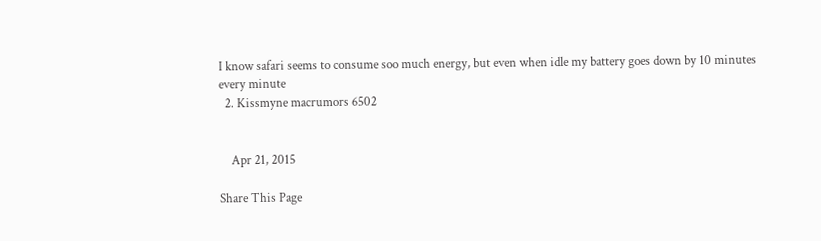I know safari seems to consume soo much energy, but even when idle my battery goes down by 10 minutes every minute
  2. Kissmyne macrumors 6502


    Apr 21, 2015

Share This Page